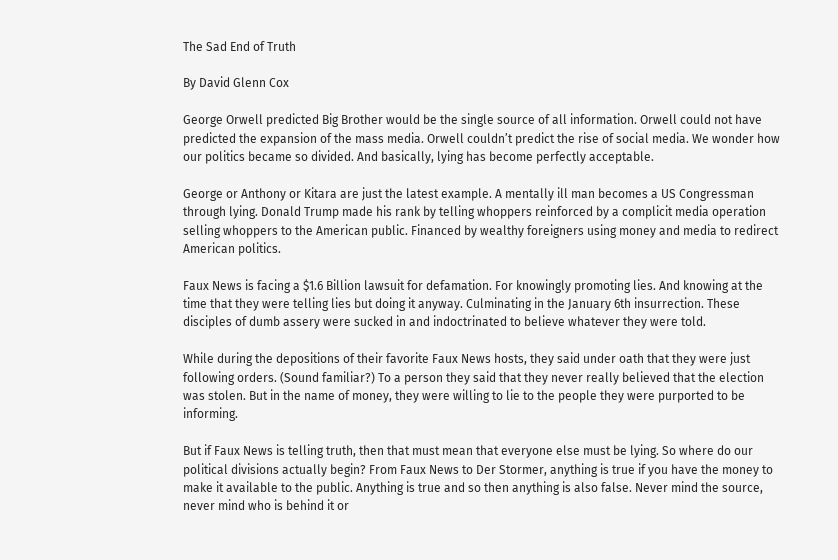The Sad End of Truth

By David Glenn Cox

George Orwell predicted Big Brother would be the single source of all information. Orwell could not have predicted the expansion of the mass media. Orwell couldn’t predict the rise of social media. We wonder how our politics became so divided. And basically, lying has become perfectly acceptable.

George or Anthony or Kitara are just the latest example. A mentally ill man becomes a US Congressman through lying. Donald Trump made his rank by telling whoppers reinforced by a complicit media operation selling whoppers to the American public. Financed by wealthy foreigners using money and media to redirect American politics.

Faux News is facing a $1.6 Billion lawsuit for defamation. For knowingly promoting lies. And knowing at the time that they were telling lies but doing it anyway. Culminating in the January 6th insurrection. These disciples of dumb assery were sucked in and indoctrinated to believe whatever they were told.

While during the depositions of their favorite Faux News hosts, they said under oath that they were just following orders. (Sound familiar?) To a person they said that they never really believed that the election was stolen. But in the name of money, they were willing to lie to the people they were purported to be informing.

But if Faux News is telling truth, then that must mean that everyone else must be lying. So where do our political divisions actually begin? From Faux News to Der Stormer, anything is true if you have the money to make it available to the public. Anything is true and so then anything is also false. Never mind the source, never mind who is behind it or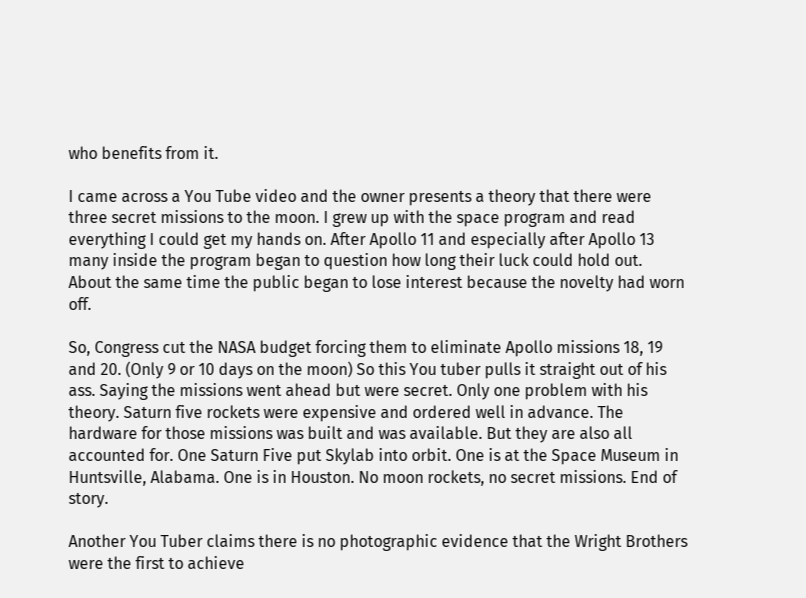who benefits from it.

I came across a You Tube video and the owner presents a theory that there were three secret missions to the moon. I grew up with the space program and read everything I could get my hands on. After Apollo 11 and especially after Apollo 13 many inside the program began to question how long their luck could hold out. About the same time the public began to lose interest because the novelty had worn off.

So, Congress cut the NASA budget forcing them to eliminate Apollo missions 18, 19 and 20. (Only 9 or 10 days on the moon) So this You tuber pulls it straight out of his ass. Saying the missions went ahead but were secret. Only one problem with his theory. Saturn five rockets were expensive and ordered well in advance. The hardware for those missions was built and was available. But they are also all accounted for. One Saturn Five put Skylab into orbit. One is at the Space Museum in Huntsville, Alabama. One is in Houston. No moon rockets, no secret missions. End of story.

Another You Tuber claims there is no photographic evidence that the Wright Brothers were the first to achieve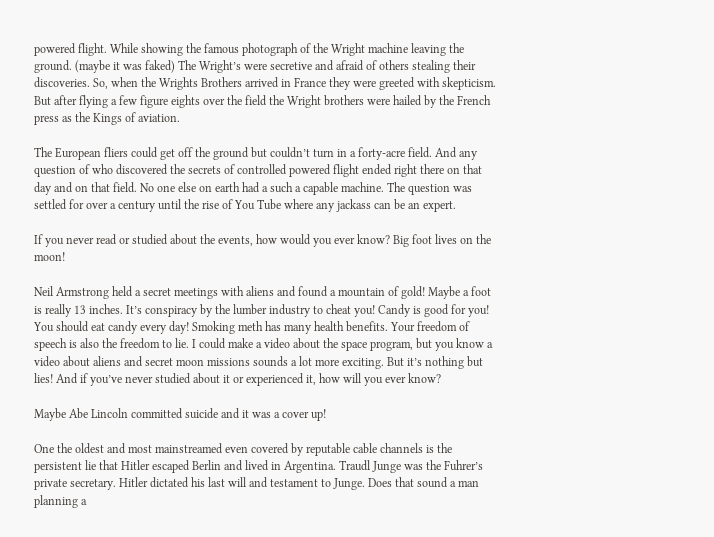powered flight. While showing the famous photograph of the Wright machine leaving the ground. (maybe it was faked) The Wright’s were secretive and afraid of others stealing their discoveries. So, when the Wrights Brothers arrived in France they were greeted with skepticism. But after flying a few figure eights over the field the Wright brothers were hailed by the French press as the Kings of aviation.

The European fliers could get off the ground but couldn’t turn in a forty-acre field. And any question of who discovered the secrets of controlled powered flight ended right there on that day and on that field. No one else on earth had a such a capable machine. The question was settled for over a century until the rise of You Tube where any jackass can be an expert.

If you never read or studied about the events, how would you ever know? Big foot lives on the moon!

Neil Armstrong held a secret meetings with aliens and found a mountain of gold! Maybe a foot is really 13 inches. It’s conspiracy by the lumber industry to cheat you! Candy is good for you! You should eat candy every day! Smoking meth has many health benefits. Your freedom of speech is also the freedom to lie. I could make a video about the space program, but you know a video about aliens and secret moon missions sounds a lot more exciting. But it’s nothing but lies! And if you’ve never studied about it or experienced it, how will you ever know?

Maybe Abe Lincoln committed suicide and it was a cover up!

One the oldest and most mainstreamed even covered by reputable cable channels is the persistent lie that Hitler escaped Berlin and lived in Argentina. Traudl Junge was the Fuhrer’s private secretary. Hitler dictated his last will and testament to Junge. Does that sound a man planning a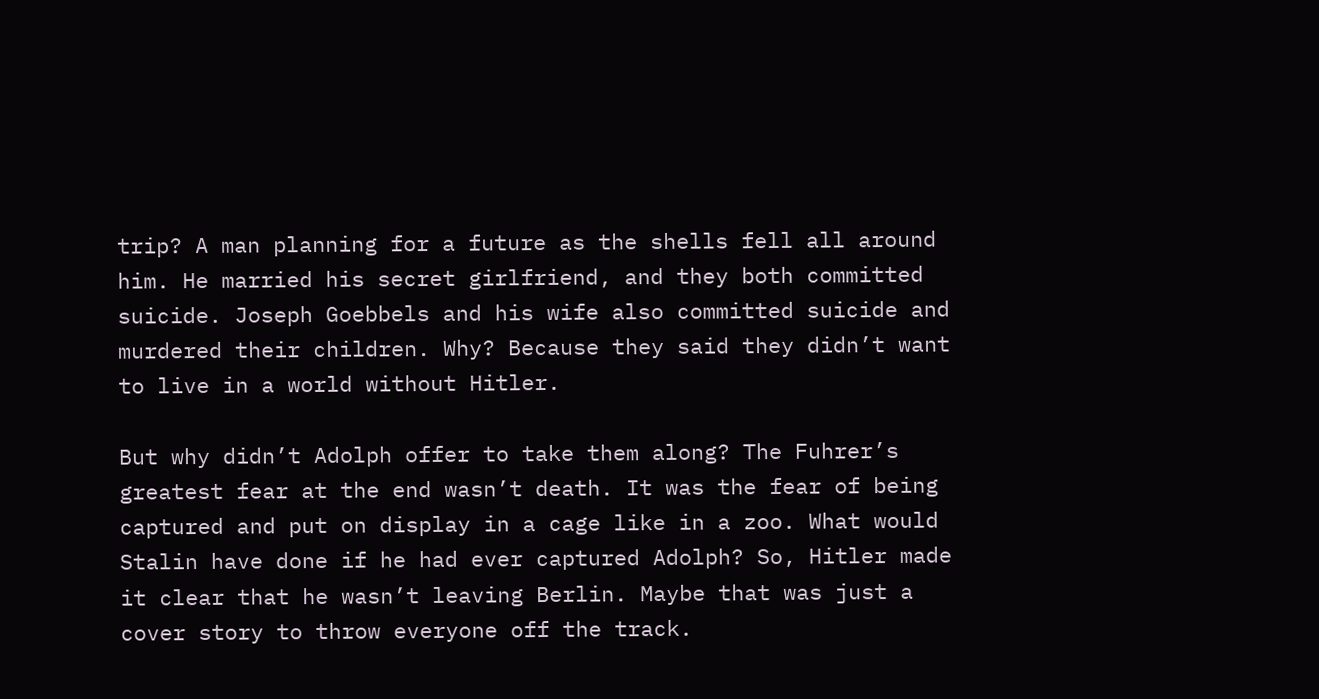trip? A man planning for a future as the shells fell all around him. He married his secret girlfriend, and they both committed suicide. Joseph Goebbels and his wife also committed suicide and murdered their children. Why? Because they said they didn’t want to live in a world without Hitler.

But why didn’t Adolph offer to take them along? The Fuhrer’s greatest fear at the end wasn’t death. It was the fear of being captured and put on display in a cage like in a zoo. What would Stalin have done if he had ever captured Adolph? So, Hitler made it clear that he wasn’t leaving Berlin. Maybe that was just a cover story to throw everyone off the track.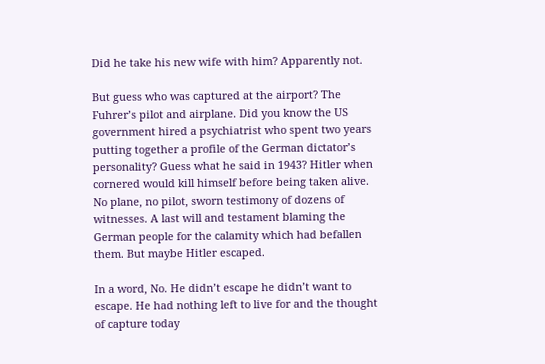Did he take his new wife with him? Apparently not.

But guess who was captured at the airport? The Fuhrer’s pilot and airplane. Did you know the US government hired a psychiatrist who spent two years putting together a profile of the German dictator’s personality? Guess what he said in 1943? Hitler when cornered would kill himself before being taken alive. No plane, no pilot, sworn testimony of dozens of witnesses. A last will and testament blaming the German people for the calamity which had befallen them. But maybe Hitler escaped.

In a word, No. He didn’t escape he didn’t want to escape. He had nothing left to live for and the thought of capture today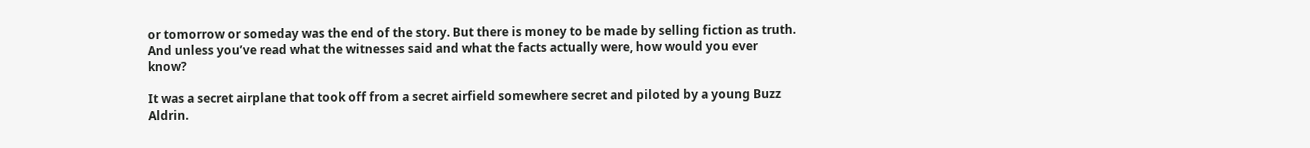or tomorrow or someday was the end of the story. But there is money to be made by selling fiction as truth. And unless you’ve read what the witnesses said and what the facts actually were, how would you ever know?

It was a secret airplane that took off from a secret airfield somewhere secret and piloted by a young Buzz Aldrin.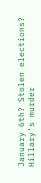January 6th? Stolen elections? Hillary’s murder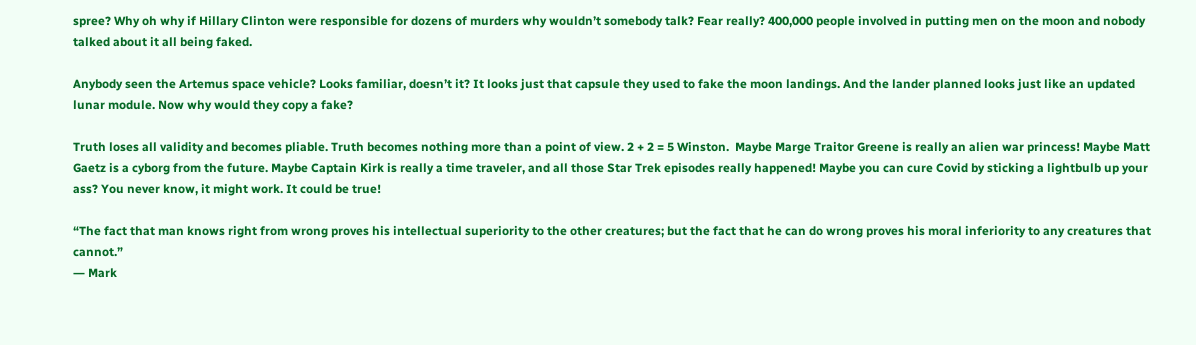spree? Why oh why if Hillary Clinton were responsible for dozens of murders why wouldn’t somebody talk? Fear really? 400,000 people involved in putting men on the moon and nobody talked about it all being faked.

Anybody seen the Artemus space vehicle? Looks familiar, doesn’t it? It looks just that capsule they used to fake the moon landings. And the lander planned looks just like an updated lunar module. Now why would they copy a fake?

Truth loses all validity and becomes pliable. Truth becomes nothing more than a point of view. 2 + 2 = 5 Winston.  Maybe Marge Traitor Greene is really an alien war princess! Maybe Matt Gaetz is a cyborg from the future. Maybe Captain Kirk is really a time traveler, and all those Star Trek episodes really happened! Maybe you can cure Covid by sticking a lightbulb up your ass? You never know, it might work. It could be true!

“The fact that man knows right from wrong proves his intellectual superiority to the other creatures; but the fact that he can do wrong proves his moral inferiority to any creatures that cannot.”
― Mark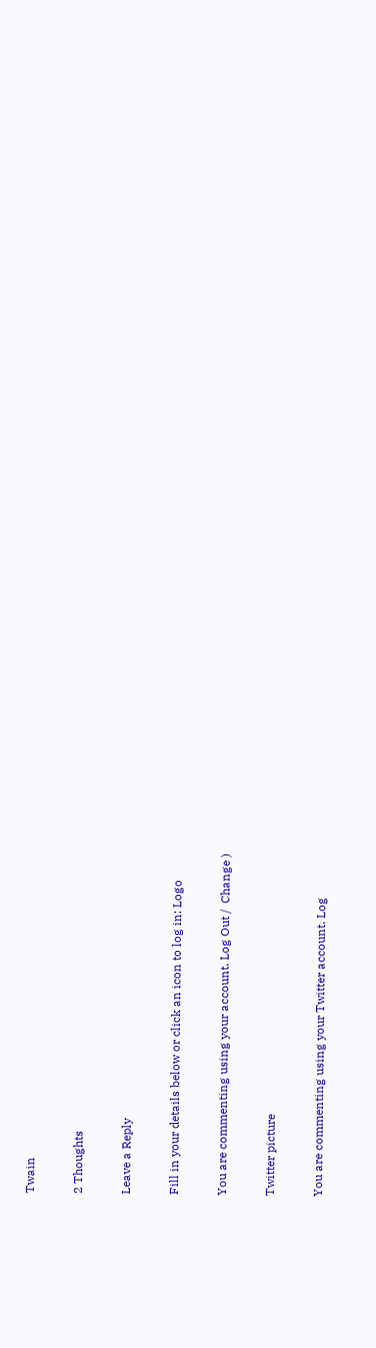Twain

2 Thoughts

Leave a Reply

Fill in your details below or click an icon to log in: Logo

You are commenting using your account. Log Out /  Change )

Twitter picture

You are commenting using your Twitter account. Log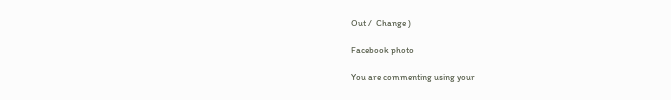Out /  Change )

Facebook photo

You are commenting using your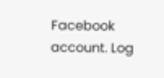Facebook account. Log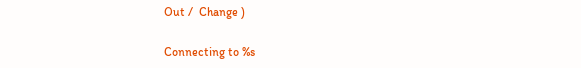Out /  Change )

Connecting to %s